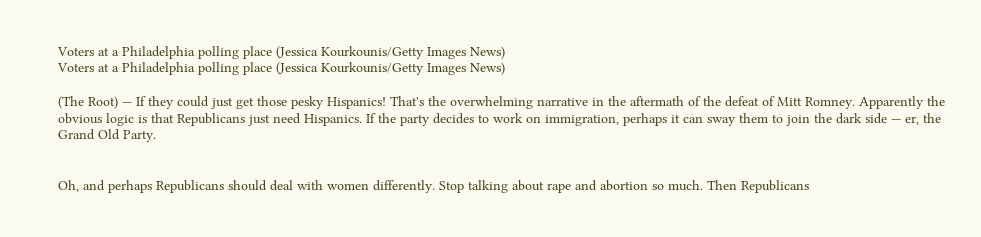Voters at a Philadelphia polling place (Jessica Kourkounis/Getty Images News)
Voters at a Philadelphia polling place (Jessica Kourkounis/Getty Images News)

(The Root) — If they could just get those pesky Hispanics! That's the overwhelming narrative in the aftermath of the defeat of Mitt Romney. Apparently the obvious logic is that Republicans just need Hispanics. If the party decides to work on immigration, perhaps it can sway them to join the dark side — er, the Grand Old Party.


Oh, and perhaps Republicans should deal with women differently. Stop talking about rape and abortion so much. Then Republicans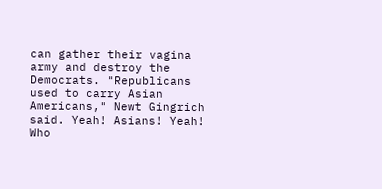can gather their vagina army and destroy the Democrats. "Republicans used to carry Asian Americans," Newt Gingrich said. Yeah! Asians! Yeah! Who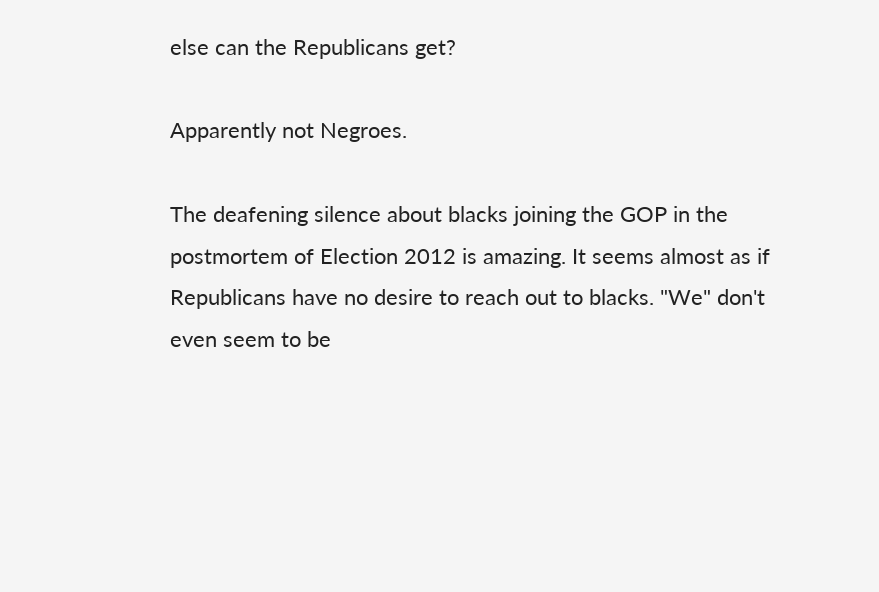else can the Republicans get?

Apparently not Negroes.

The deafening silence about blacks joining the GOP in the postmortem of Election 2012 is amazing. It seems almost as if Republicans have no desire to reach out to blacks. "We" don't even seem to be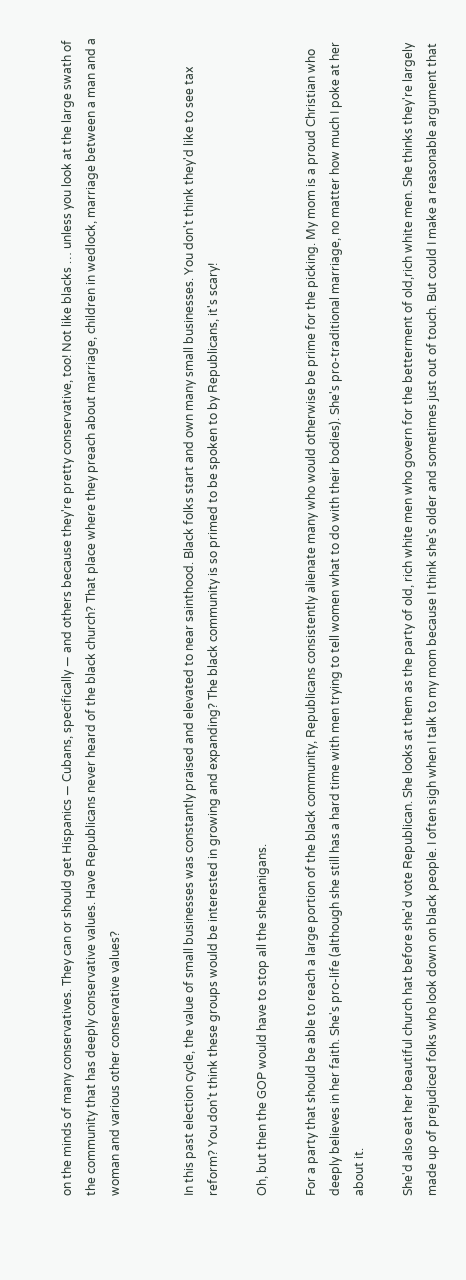on the minds of many conservatives. They can or should get Hispanics — Cubans, specifically — and others because they're pretty conservative, too! Not like blacks … unless you look at the large swath of the community that has deeply conservative values. Have Republicans never heard of the black church? That place where they preach about marriage, children in wedlock, marriage between a man and a woman and various other conservative values?


In this past election cycle, the value of small businesses was constantly praised and elevated to near sainthood. Black folks start and own many small businesses. You don't think they'd like to see tax reform? You don't think these groups would be interested in growing and expanding? The black community is so primed to be spoken to by Republicans, it's scary!

Oh, but then the GOP would have to stop all the shenanigans.

For a party that should be able to reach a large portion of the black community, Republicans consistently alienate many who would otherwise be prime for the picking. My mom is a proud Christian who deeply believes in her faith. She's pro-life (although she still has a hard time with men trying to tell women what to do with their bodies). She's pro-traditional marriage, no matter how much I poke at her about it.

She'd also eat her beautiful church hat before she'd vote Republican. She looks at them as the party of old, rich white men who govern for the betterment of old,rich white men. She thinks they're largely made up of prejudiced folks who look down on black people. I often sigh when I talk to my mom because I think she's older and sometimes just out of touch. But could I make a reasonable argument that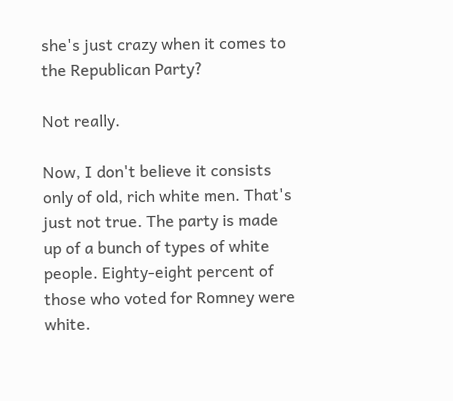she's just crazy when it comes to the Republican Party?

Not really.

Now, I don't believe it consists only of old, rich white men. That's just not true. The party is made up of a bunch of types of white people. Eighty-eight percent of those who voted for Romney were white.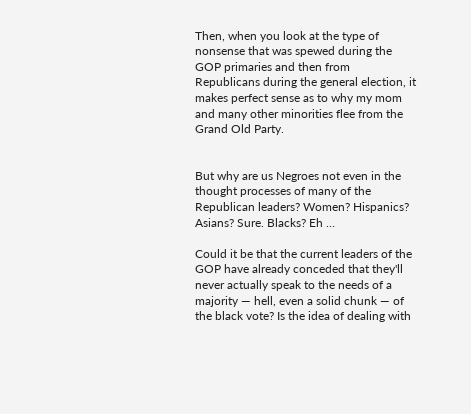Then, when you look at the type of nonsense that was spewed during the GOP primaries and then from Republicans during the general election, it makes perfect sense as to why my mom and many other minorities flee from the Grand Old Party.


But why are us Negroes not even in the thought processes of many of the Republican leaders? Women? Hispanics? Asians? Sure. Blacks? Eh …

Could it be that the current leaders of the GOP have already conceded that they'll never actually speak to the needs of a majority — hell, even a solid chunk — of the black vote? Is the idea of dealing with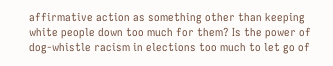affirmative action as something other than keeping white people down too much for them? Is the power of dog-whistle racism in elections too much to let go of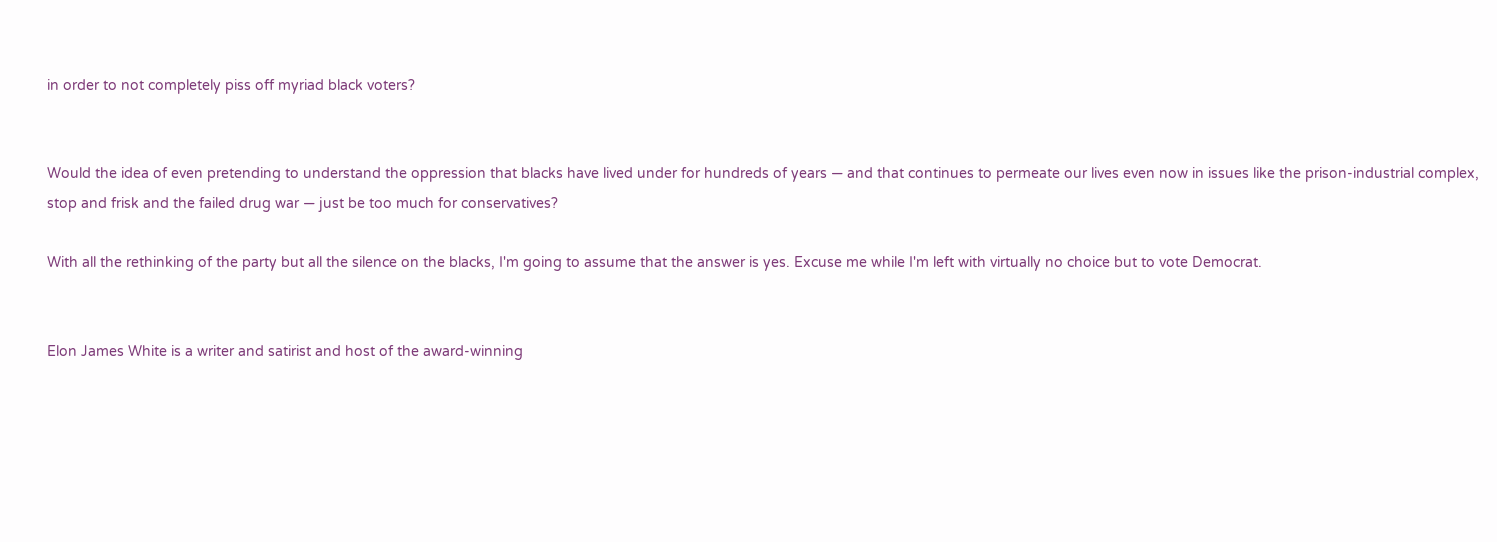in order to not completely piss off myriad black voters?


Would the idea of even pretending to understand the oppression that blacks have lived under for hundreds of years — and that continues to permeate our lives even now in issues like the prison-industrial complex, stop and frisk and the failed drug war — just be too much for conservatives?

With all the rethinking of the party but all the silence on the blacks, I'm going to assume that the answer is yes. Excuse me while I'm left with virtually no choice but to vote Democrat.


Elon James White is a writer and satirist and host of the award-winning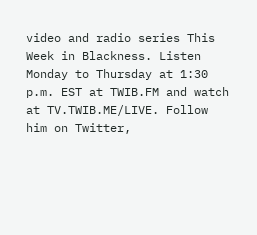video and radio series This Week in Blackness. Listen Monday to Thursday at 1:30 p.m. EST at TWIB.FM and watch at TV.TWIB.ME/LIVE. Follow him on Twitter,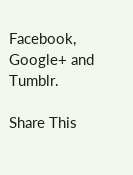Facebook, Google+ and Tumblr.

Share This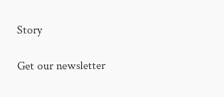Story

Get our newsletter